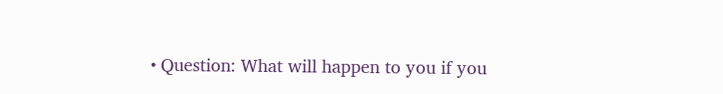• Question: What will happen to you if you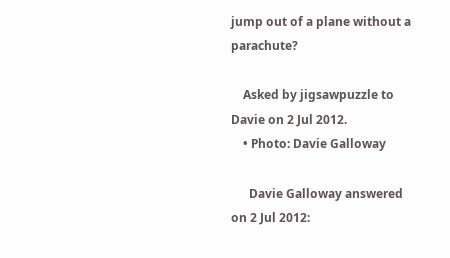jump out of a plane without a parachute?

    Asked by jigsawpuzzle to Davie on 2 Jul 2012.
    • Photo: Davie Galloway

      Davie Galloway answered on 2 Jul 2012: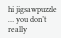hi jigsawpuzzle … you don’t really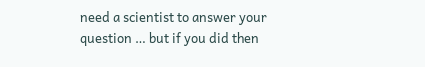need a scientist to answer your question … but if you did then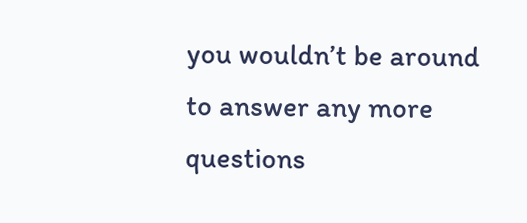you wouldn’t be around to answer any more questions